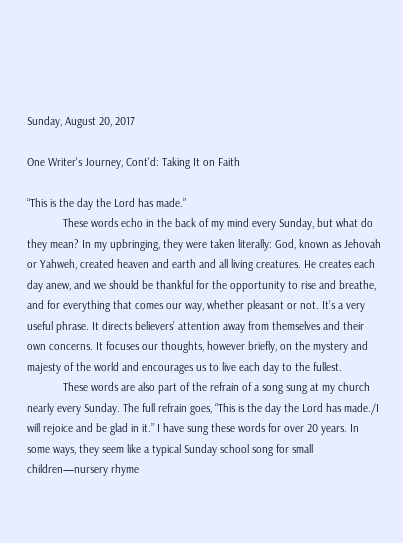Sunday, August 20, 2017

One Writer's Journey, Cont'd: Taking It on Faith

“This is the day the Lord has made.”
            These words echo in the back of my mind every Sunday, but what do they mean? In my upbringing, they were taken literally: God, known as Jehovah or Yahweh, created heaven and earth and all living creatures. He creates each day anew, and we should be thankful for the opportunity to rise and breathe, and for everything that comes our way, whether pleasant or not. It’s a very useful phrase. It directs believers’ attention away from themselves and their own concerns. It focuses our thoughts, however briefly, on the mystery and majesty of the world and encourages us to live each day to the fullest.
            These words are also part of the refrain of a song sung at my church nearly every Sunday. The full refrain goes, “This is the day the Lord has made./I will rejoice and be glad in it.” I have sung these words for over 20 years. In some ways, they seem like a typical Sunday school song for small children—nursery rhyme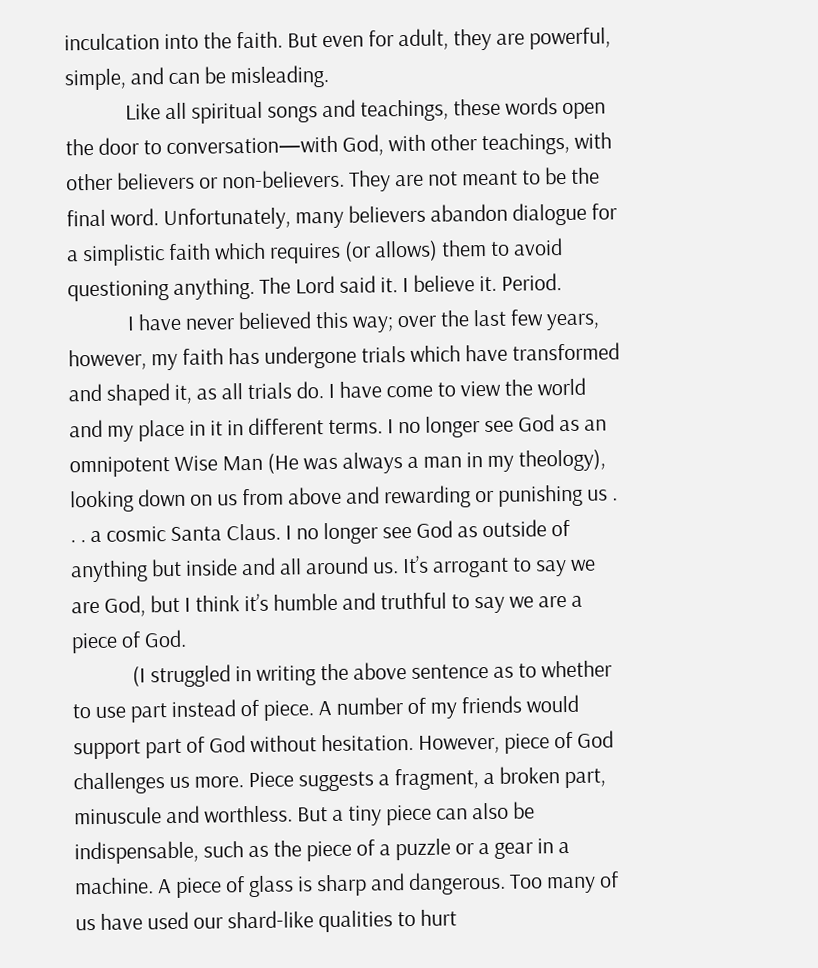inculcation into the faith. But even for adult, they are powerful, simple, and can be misleading.
            Like all spiritual songs and teachings, these words open the door to conversation—with God, with other teachings, with other believers or non-believers. They are not meant to be the final word. Unfortunately, many believers abandon dialogue for a simplistic faith which requires (or allows) them to avoid questioning anything. The Lord said it. I believe it. Period.
            I have never believed this way; over the last few years, however, my faith has undergone trials which have transformed and shaped it, as all trials do. I have come to view the world and my place in it in different terms. I no longer see God as an omnipotent Wise Man (He was always a man in my theology), looking down on us from above and rewarding or punishing us . . . a cosmic Santa Claus. I no longer see God as outside of anything but inside and all around us. It’s arrogant to say we are God, but I think it’s humble and truthful to say we are a piece of God.
            (I struggled in writing the above sentence as to whether to use part instead of piece. A number of my friends would support part of God without hesitation. However, piece of God challenges us more. Piece suggests a fragment, a broken part, minuscule and worthless. But a tiny piece can also be indispensable, such as the piece of a puzzle or a gear in a machine. A piece of glass is sharp and dangerous. Too many of us have used our shard-like qualities to hurt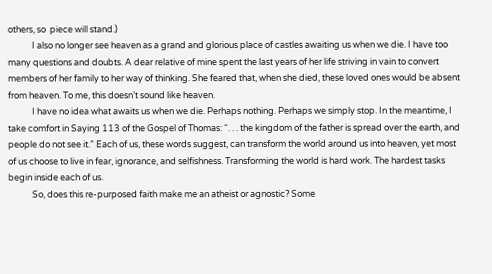others, so  piece will stand.)
            I also no longer see heaven as a grand and glorious place of castles awaiting us when we die. I have too many questions and doubts. A dear relative of mine spent the last years of her life striving in vain to convert members of her family to her way of thinking. She feared that, when she died, these loved ones would be absent from heaven. To me, this doesn’t sound like heaven.
            I have no idea what awaits us when we die. Perhaps nothing. Perhaps we simply stop. In the meantime, I take comfort in Saying 113 of the Gospel of Thomas: “. . . the kingdom of the father is spread over the earth, and people do not see it.” Each of us, these words suggest, can transform the world around us into heaven, yet most of us choose to live in fear, ignorance, and selfishness. Transforming the world is hard work. The hardest tasks begin inside each of us.
            So, does this re-purposed faith make me an atheist or agnostic? Some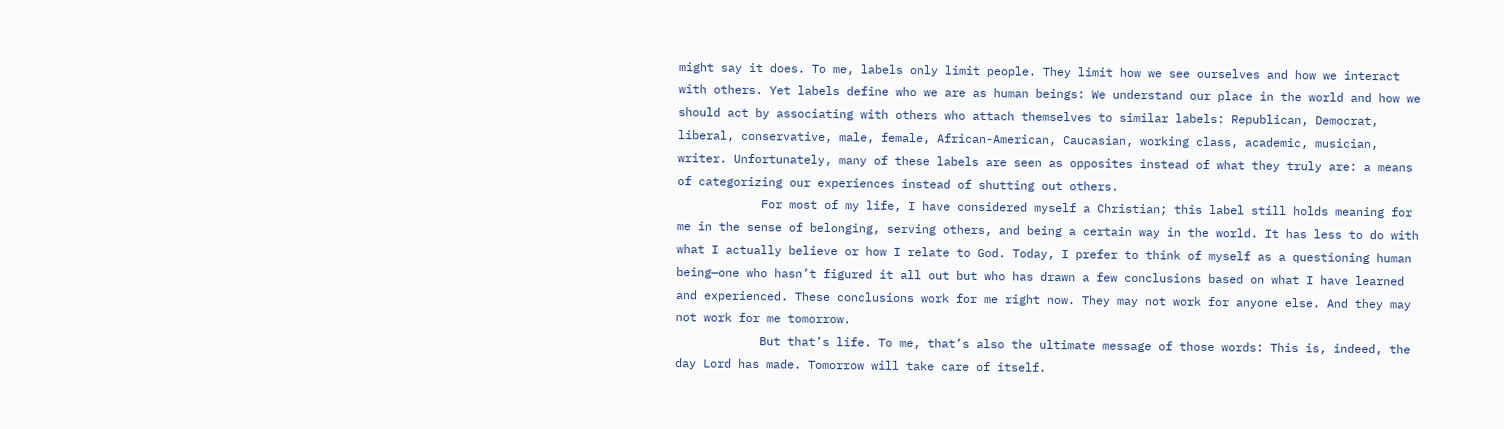might say it does. To me, labels only limit people. They limit how we see ourselves and how we interact with others. Yet labels define who we are as human beings: We understand our place in the world and how we should act by associating with others who attach themselves to similar labels: Republican, Democrat, liberal, conservative, male, female, African-American, Caucasian, working class, academic, musician, writer. Unfortunately, many of these labels are seen as opposites instead of what they truly are: a means of categorizing our experiences instead of shutting out others.
            For most of my life, I have considered myself a Christian; this label still holds meaning for me in the sense of belonging, serving others, and being a certain way in the world. It has less to do with what I actually believe or how I relate to God. Today, I prefer to think of myself as a questioning human being—one who hasn’t figured it all out but who has drawn a few conclusions based on what I have learned and experienced. These conclusions work for me right now. They may not work for anyone else. And they may not work for me tomorrow.
            But that’s life. To me, that’s also the ultimate message of those words: This is, indeed, the day Lord has made. Tomorrow will take care of itself.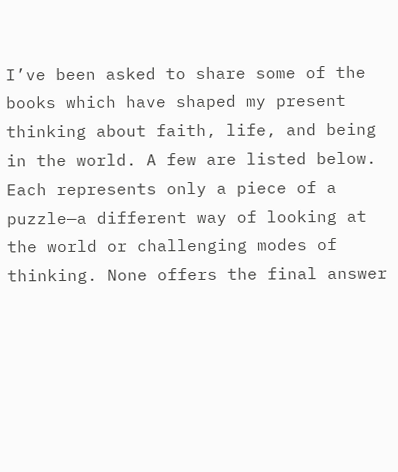I’ve been asked to share some of the books which have shaped my present thinking about faith, life, and being in the world. A few are listed below. Each represents only a piece of a puzzle—a different way of looking at the world or challenging modes of thinking. None offers the final answer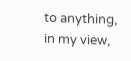to anything, in my view,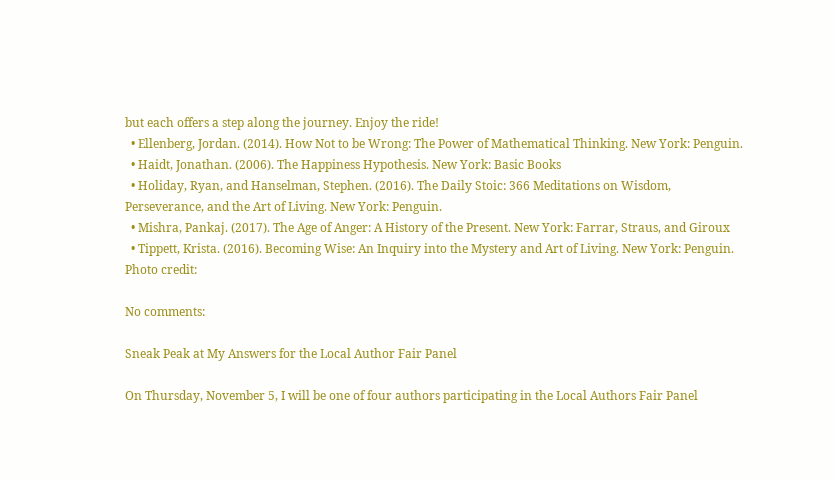but each offers a step along the journey. Enjoy the ride!
  • Ellenberg, Jordan. (2014). How Not to be Wrong: The Power of Mathematical Thinking. New York: Penguin.
  • Haidt, Jonathan. (2006). The Happiness Hypothesis. New York: Basic Books
  • Holiday, Ryan, and Hanselman, Stephen. (2016). The Daily Stoic: 366 Meditations on Wisdom, Perseverance, and the Art of Living. New York: Penguin.
  • Mishra, Pankaj. (2017). The Age of Anger: A History of the Present. New York: Farrar, Straus, and Giroux
  • Tippett, Krista. (2016). Becoming Wise: An Inquiry into the Mystery and Art of Living. New York: Penguin.
Photo credit:

No comments:

Sneak Peak at My Answers for the Local Author Fair Panel

On Thursday, November 5, I will be one of four authors participating in the Local Authors Fair Panel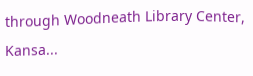through Woodneath Library Center, Kansa...